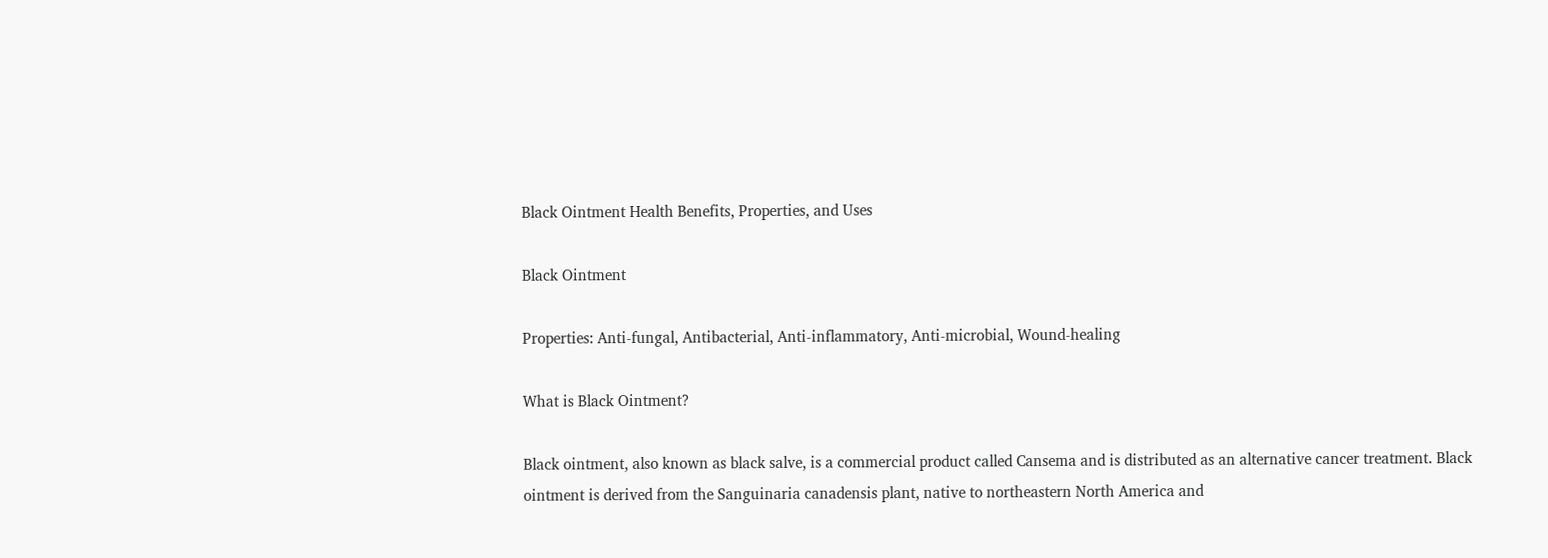Black Ointment Health Benefits, Properties, and Uses

Black Ointment

Properties: Anti-fungal, Antibacterial, Anti-inflammatory, Anti-microbial, Wound-healing

What is Black Ointment?

Black ointment, also known as black salve, is a commercial product called Cansema and is distributed as an alternative cancer treatment. Black ointment is derived from the Sanguinaria canadensis plant, native to northeastern North America and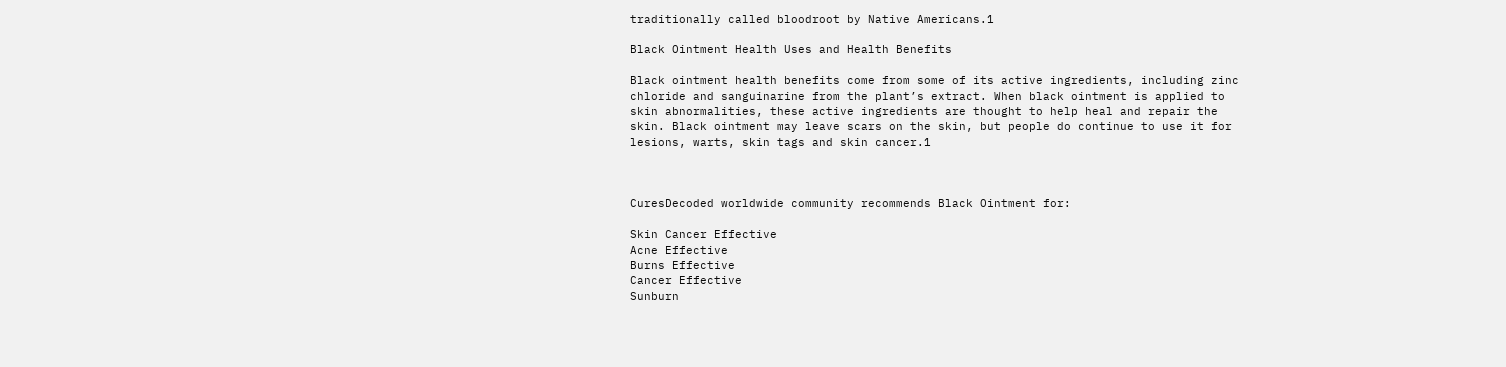traditionally called bloodroot by Native Americans.1

Black Ointment Health Uses and Health Benefits

Black ointment health benefits come from some of its active ingredients, including zinc chloride and sanguinarine from the plant’s extract. When black ointment is applied to skin abnormalities, these active ingredients are thought to help heal and repair the skin. Black ointment may leave scars on the skin, but people do continue to use it for lesions, warts, skin tags and skin cancer.1



CuresDecoded worldwide community recommends Black Ointment for:

Skin Cancer Effective
Acne Effective
Burns Effective
Cancer Effective
Sunburn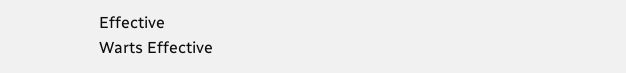Effective
Warts Effective